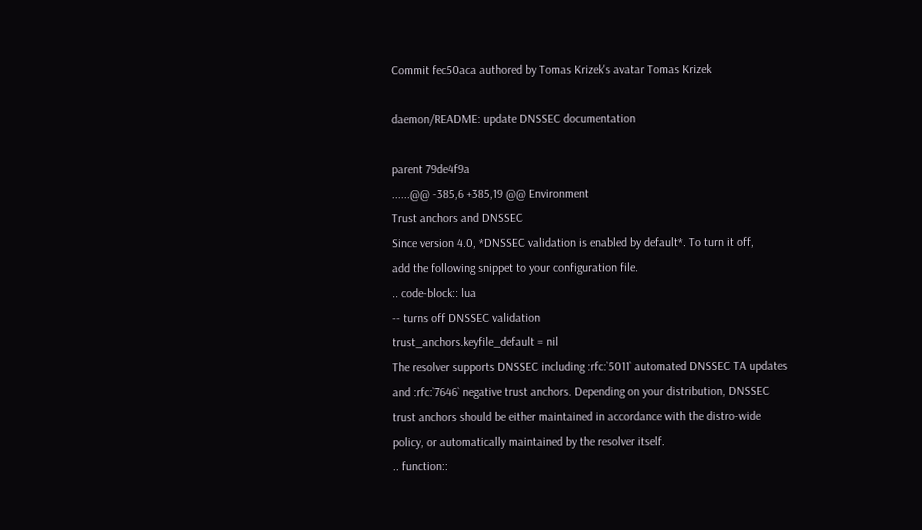Commit fec50aca authored by Tomas Krizek's avatar Tomas Krizek

daemon/README: update DNSSEC documentation

parent 79de4f9a
......@@ -385,6 +385,19 @@ Environment
Trust anchors and DNSSEC
Since version 4.0, *DNSSEC validation is enabled by default*. To turn it off,
add the following snippet to your configuration file.
.. code-block:: lua
-- turns off DNSSEC validation
trust_anchors.keyfile_default = nil
The resolver supports DNSSEC including :rfc:`5011` automated DNSSEC TA updates
and :rfc:`7646` negative trust anchors. Depending on your distribution, DNSSEC
trust anchors should be either maintained in accordance with the distro-wide
policy, or automatically maintained by the resolver itself.
.. function::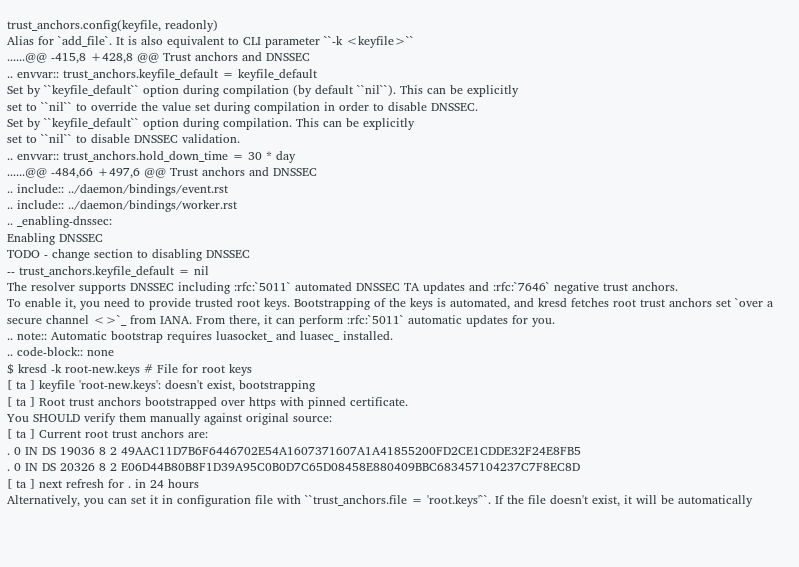trust_anchors.config(keyfile, readonly)
Alias for `add_file`. It is also equivalent to CLI parameter ``-k <keyfile>``
......@@ -415,8 +428,8 @@ Trust anchors and DNSSEC
.. envvar:: trust_anchors.keyfile_default = keyfile_default
Set by ``keyfile_default`` option during compilation (by default ``nil``). This can be explicitly
set to ``nil`` to override the value set during compilation in order to disable DNSSEC.
Set by ``keyfile_default`` option during compilation. This can be explicitly
set to ``nil`` to disable DNSSEC validation.
.. envvar:: trust_anchors.hold_down_time = 30 * day
......@@ -484,66 +497,6 @@ Trust anchors and DNSSEC
.. include:: ../daemon/bindings/event.rst
.. include:: ../daemon/bindings/worker.rst
.. _enabling-dnssec:
Enabling DNSSEC
TODO - change section to disabling DNSSEC
-- trust_anchors.keyfile_default = nil
The resolver supports DNSSEC including :rfc:`5011` automated DNSSEC TA updates and :rfc:`7646` negative trust anchors.
To enable it, you need to provide trusted root keys. Bootstrapping of the keys is automated, and kresd fetches root trust anchors set `over a secure channel <>`_ from IANA. From there, it can perform :rfc:`5011` automatic updates for you.
.. note:: Automatic bootstrap requires luasocket_ and luasec_ installed.
.. code-block:: none
$ kresd -k root-new.keys # File for root keys
[ ta ] keyfile 'root-new.keys': doesn't exist, bootstrapping
[ ta ] Root trust anchors bootstrapped over https with pinned certificate.
You SHOULD verify them manually against original source:
[ ta ] Current root trust anchors are:
. 0 IN DS 19036 8 2 49AAC11D7B6F6446702E54A1607371607A1A41855200FD2CE1CDDE32F24E8FB5
. 0 IN DS 20326 8 2 E06D44B80B8F1D39A95C0B0D7C65D08458E880409BBC683457104237C7F8EC8D
[ ta ] next refresh for . in 24 hours
Alternatively, you can set it in configuration file with ``trust_anchors.file = 'root.keys'``. If the file doesn't exist, it will be automatically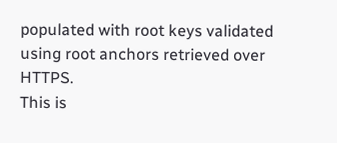populated with root keys validated using root anchors retrieved over HTTPS.
This is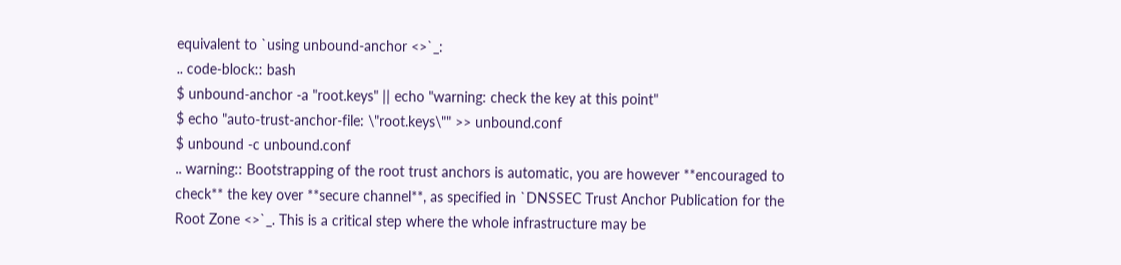equivalent to `using unbound-anchor <>`_:
.. code-block:: bash
$ unbound-anchor -a "root.keys" || echo "warning: check the key at this point"
$ echo "auto-trust-anchor-file: \"root.keys\"" >> unbound.conf
$ unbound -c unbound.conf
.. warning:: Bootstrapping of the root trust anchors is automatic, you are however **encouraged to check** the key over **secure channel**, as specified in `DNSSEC Trust Anchor Publication for the Root Zone <>`_. This is a critical step where the whole infrastructure may be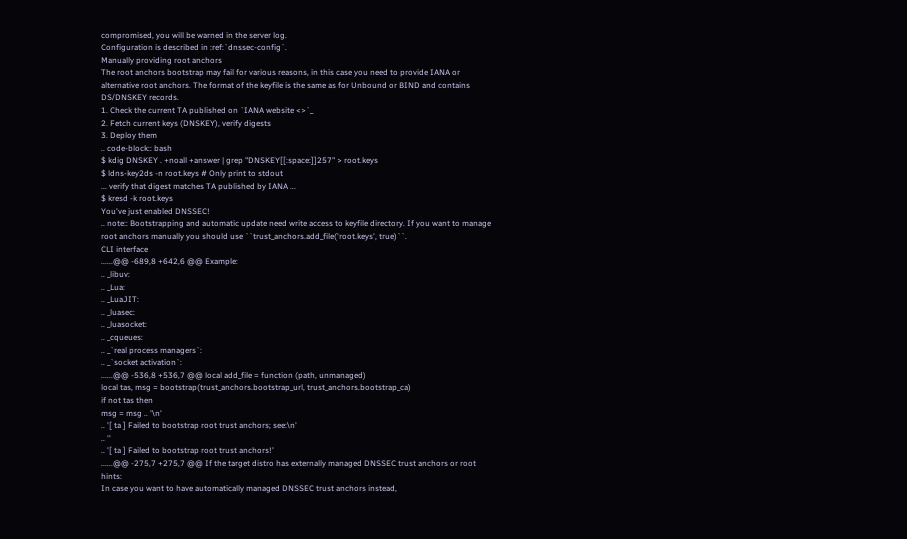compromised, you will be warned in the server log.
Configuration is described in :ref:`dnssec-config`.
Manually providing root anchors
The root anchors bootstrap may fail for various reasons, in this case you need to provide IANA or alternative root anchors. The format of the keyfile is the same as for Unbound or BIND and contains DS/DNSKEY records.
1. Check the current TA published on `IANA website <>`_
2. Fetch current keys (DNSKEY), verify digests
3. Deploy them
.. code-block:: bash
$ kdig DNSKEY . +noall +answer | grep "DNSKEY[[:space:]]257" > root.keys
$ ldns-key2ds -n root.keys # Only print to stdout
... verify that digest matches TA published by IANA ...
$ kresd -k root.keys
You've just enabled DNSSEC!
.. note:: Bootstrapping and automatic update need write access to keyfile directory. If you want to manage root anchors manually you should use ``trust_anchors.add_file('root.keys', true)``.
CLI interface
......@@ -689,8 +642,6 @@ Example:
.. _libuv:
.. _Lua:
.. _LuaJIT:
.. _luasec:
.. _luasocket:
.. _cqueues:
.. _`real process managers`:
.. _`socket activation`:
......@@ -536,8 +536,7 @@ local add_file = function (path, unmanaged)
local tas, msg = bootstrap(trust_anchors.bootstrap_url, trust_anchors.bootstrap_ca)
if not tas then
msg = msg .. '\n'
.. '[ ta ] Failed to bootstrap root trust anchors; see:\n'
.. ''
.. '[ ta ] Failed to bootstrap root trust anchors!'
......@@ -275,7 +275,7 @@ If the target distro has externally managed DNSSEC trust anchors or root hints:
In case you want to have automatically managed DNSSEC trust anchors instead,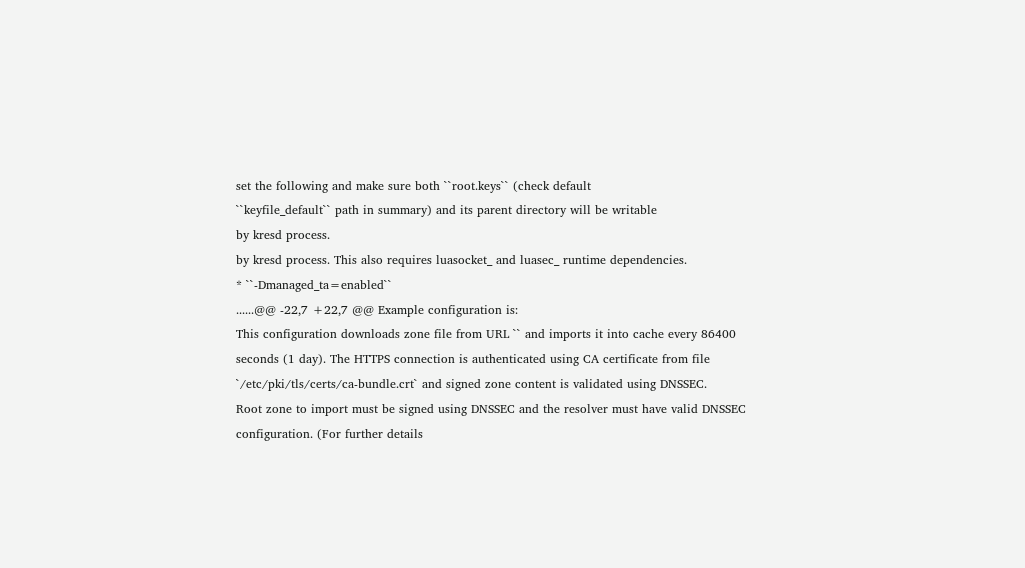set the following and make sure both ``root.keys`` (check default
``keyfile_default`` path in summary) and its parent directory will be writable
by kresd process.
by kresd process. This also requires luasocket_ and luasec_ runtime dependencies.
* ``-Dmanaged_ta=enabled``
......@@ -22,7 +22,7 @@ Example configuration is:
This configuration downloads zone file from URL `` and imports it into cache every 86400 seconds (1 day). The HTTPS connection is authenticated using CA certificate from file `/etc/pki/tls/certs/ca-bundle.crt` and signed zone content is validated using DNSSEC.
Root zone to import must be signed using DNSSEC and the resolver must have valid DNSSEC configuration. (For further details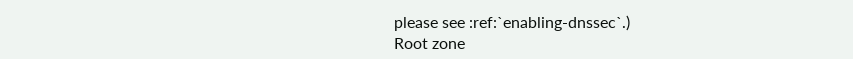please see :ref:`enabling-dnssec`.)
Root zone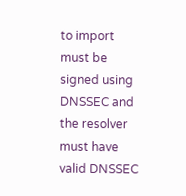to import must be signed using DNSSEC and the resolver must have valid DNSSEC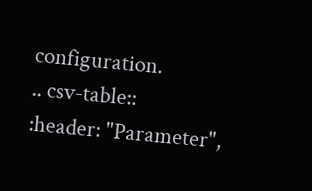configuration.
.. csv-table::
:header: "Parameter",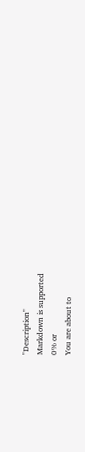"Description"
Markdown is supported
0% or
You are about to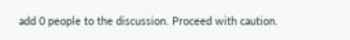add 0 people to the discussion. Proceed with caution.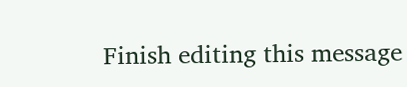Finish editing this message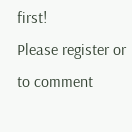first!
Please register or to comment